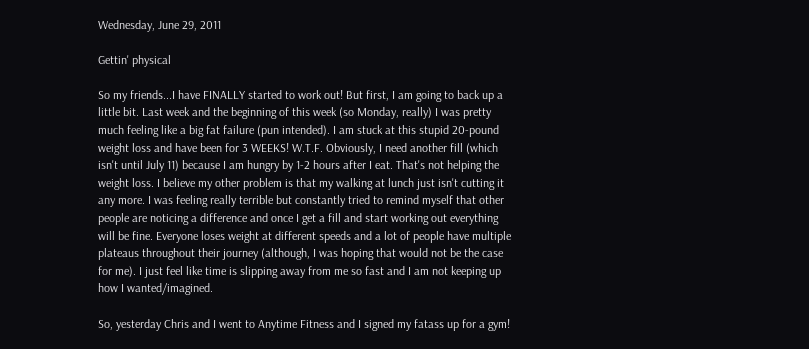Wednesday, June 29, 2011

Gettin' physical

So my friends...I have FINALLY started to work out! But first, I am going to back up a little bit. Last week and the beginning of this week (so Monday, really) I was pretty much feeling like a big fat failure (pun intended). I am stuck at this stupid 20-pound weight loss and have been for 3 WEEKS! W.T.F. Obviously, I need another fill (which isn't until July 11) because I am hungry by 1-2 hours after I eat. That's not helping the weight loss. I believe my other problem is that my walking at lunch just isn't cutting it any more. I was feeling really terrible but constantly tried to remind myself that other people are noticing a difference and once I get a fill and start working out everything will be fine. Everyone loses weight at different speeds and a lot of people have multiple plateaus throughout their journey (although, I was hoping that would not be the case for me). I just feel like time is slipping away from me so fast and I am not keeping up how I wanted/imagined.

So, yesterday Chris and I went to Anytime Fitness and I signed my fatass up for a gym!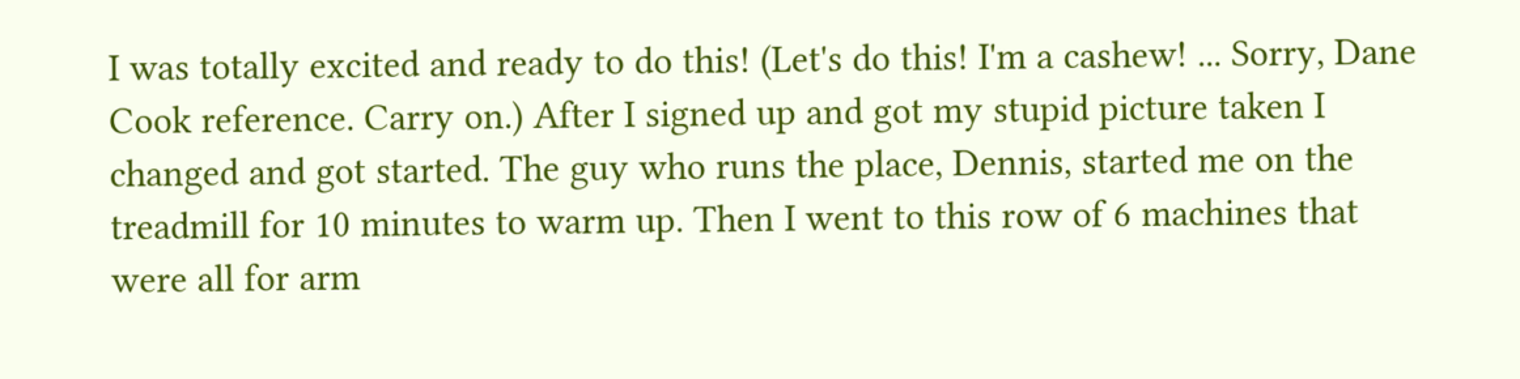I was totally excited and ready to do this! (Let's do this! I'm a cashew! ... Sorry, Dane Cook reference. Carry on.) After I signed up and got my stupid picture taken I changed and got started. The guy who runs the place, Dennis, started me on the treadmill for 10 minutes to warm up. Then I went to this row of 6 machines that were all for arm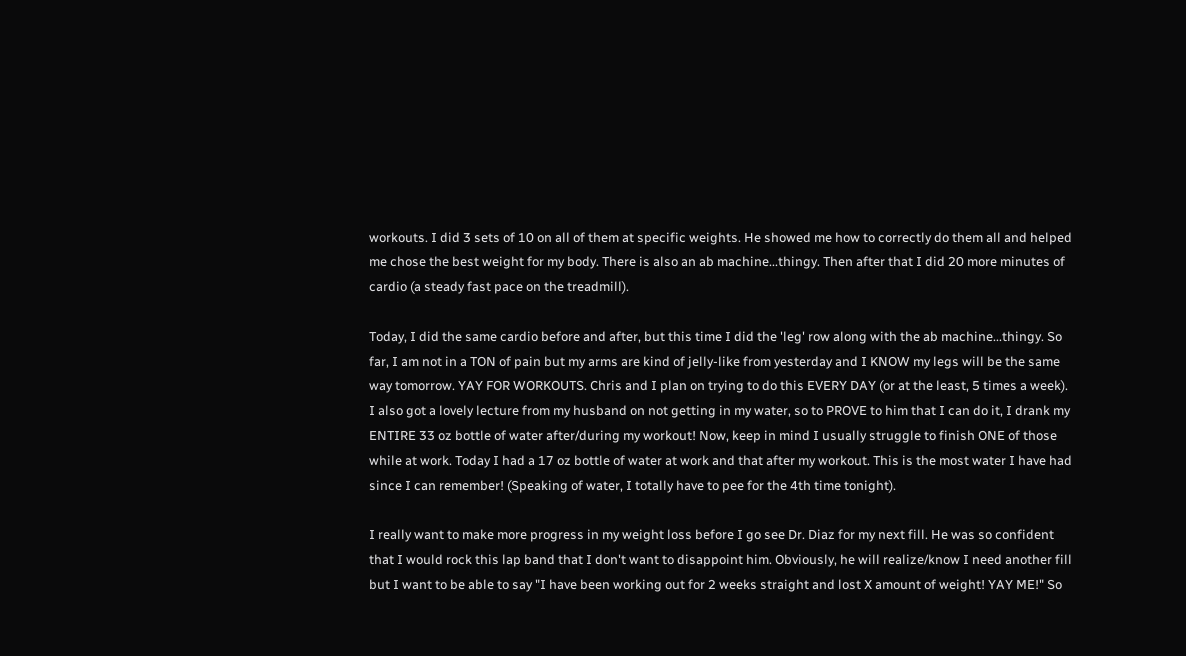workouts. I did 3 sets of 10 on all of them at specific weights. He showed me how to correctly do them all and helped me chose the best weight for my body. There is also an ab machine...thingy. Then after that I did 20 more minutes of cardio (a steady fast pace on the treadmill).

Today, I did the same cardio before and after, but this time I did the 'leg' row along with the ab machine...thingy. So far, I am not in a TON of pain but my arms are kind of jelly-like from yesterday and I KNOW my legs will be the same way tomorrow. YAY FOR WORKOUTS. Chris and I plan on trying to do this EVERY DAY (or at the least, 5 times a week). I also got a lovely lecture from my husband on not getting in my water, so to PROVE to him that I can do it, I drank my ENTIRE 33 oz bottle of water after/during my workout! Now, keep in mind I usually struggle to finish ONE of those while at work. Today I had a 17 oz bottle of water at work and that after my workout. This is the most water I have had since I can remember! (Speaking of water, I totally have to pee for the 4th time tonight).

I really want to make more progress in my weight loss before I go see Dr. Diaz for my next fill. He was so confident that I would rock this lap band that I don't want to disappoint him. Obviously, he will realize/know I need another fill but I want to be able to say "I have been working out for 2 weeks straight and lost X amount of weight! YAY ME!" So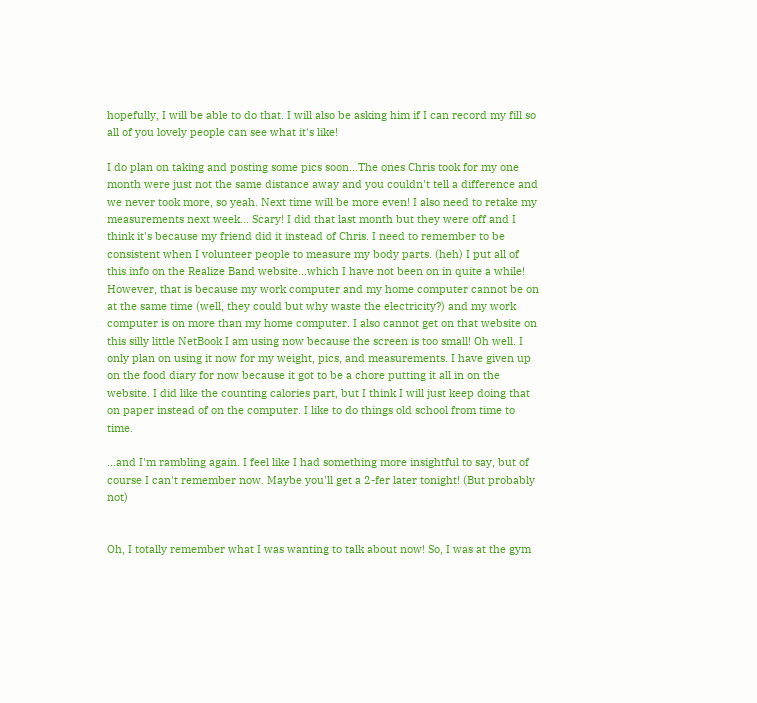hopefully, I will be able to do that. I will also be asking him if I can record my fill so all of you lovely people can see what it's like!

I do plan on taking and posting some pics soon...The ones Chris took for my one month were just not the same distance away and you couldn't tell a difference and we never took more, so yeah. Next time will be more even! I also need to retake my measurements next week... Scary! I did that last month but they were off and I think it's because my friend did it instead of Chris. I need to remember to be consistent when I volunteer people to measure my body parts. (heh) I put all of this info on the Realize Band website...which I have not been on in quite a while! However, that is because my work computer and my home computer cannot be on at the same time (well, they could but why waste the electricity?) and my work computer is on more than my home computer. I also cannot get on that website on this silly little NetBook I am using now because the screen is too small! Oh well. I only plan on using it now for my weight, pics, and measurements. I have given up on the food diary for now because it got to be a chore putting it all in on the website. I did like the counting calories part, but I think I will just keep doing that on paper instead of on the computer. I like to do things old school from time to time.

...and I'm rambling again. I feel like I had something more insightful to say, but of course I can't remember now. Maybe you'll get a 2-fer later tonight! (But probably not)


Oh, I totally remember what I was wanting to talk about now! So, I was at the gym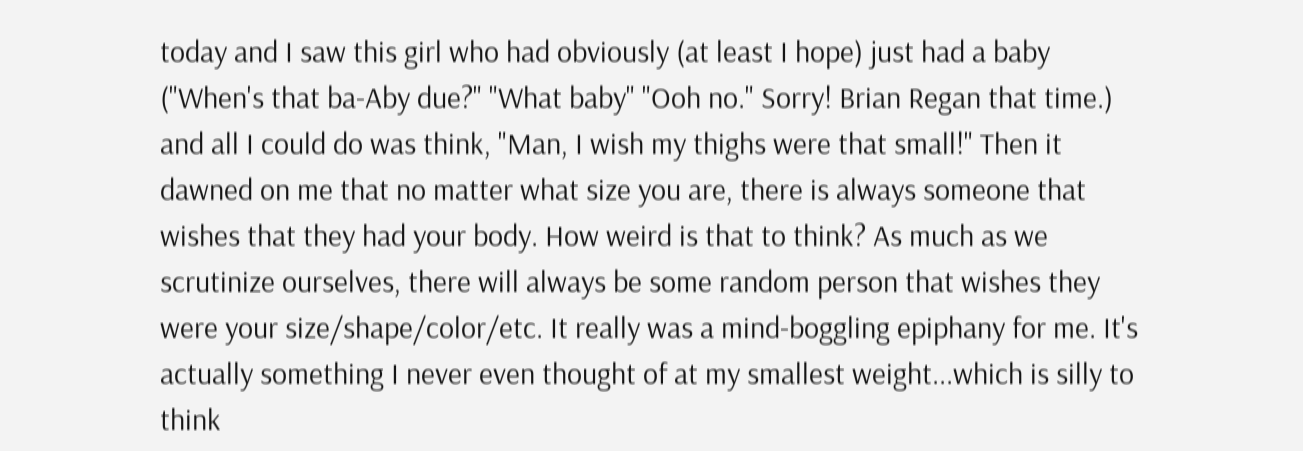today and I saw this girl who had obviously (at least I hope) just had a baby ("When's that ba-Aby due?" "What baby" "Ooh no." Sorry! Brian Regan that time.) and all I could do was think, "Man, I wish my thighs were that small!" Then it dawned on me that no matter what size you are, there is always someone that wishes that they had your body. How weird is that to think? As much as we scrutinize ourselves, there will always be some random person that wishes they were your size/shape/color/etc. It really was a mind-boggling epiphany for me. It's actually something I never even thought of at my smallest weight...which is silly to think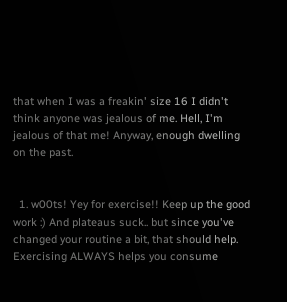that when I was a freakin' size 16 I didn't think anyone was jealous of me. Hell, I'm jealous of that me! Anyway, enough dwelling on the past.


  1. w00ts! Yey for exercise!! Keep up the good work :) And plateaus suck.. but since you've changed your routine a bit, that should help. Exercising ALWAYS helps you consume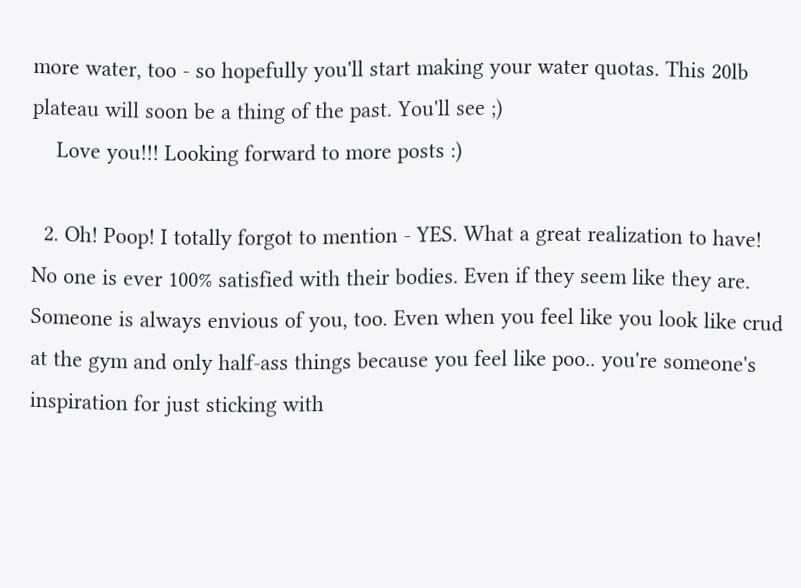more water, too - so hopefully you'll start making your water quotas. This 20lb plateau will soon be a thing of the past. You'll see ;)
    Love you!!! Looking forward to more posts :)

  2. Oh! Poop! I totally forgot to mention - YES. What a great realization to have! No one is ever 100% satisfied with their bodies. Even if they seem like they are. Someone is always envious of you, too. Even when you feel like you look like crud at the gym and only half-ass things because you feel like poo.. you're someone's inspiration for just sticking with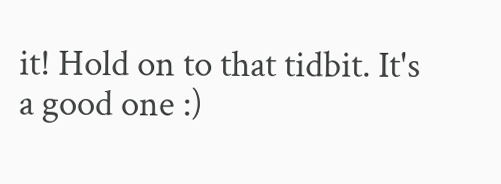it! Hold on to that tidbit. It's a good one :)